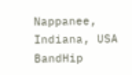Nappanee, Indiana, USA
BandHip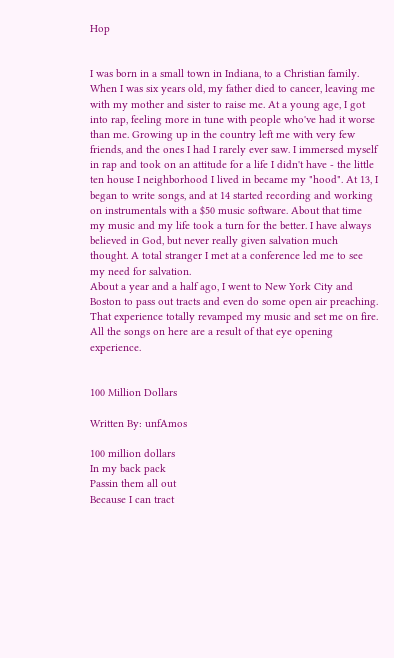Hop


I was born in a small town in Indiana, to a Christian family. When I was six years old, my father died to cancer, leaving me with my mother and sister to raise me. At a young age, I got into rap, feeling more in tune with people who've had it worse than me. Growing up in the country left me with very few friends, and the ones I had I rarely ever saw. I immersed myself in rap and took on an attitude for a life I didn't have - the little ten house I neighborhood I lived in became my "hood". At 13, I began to write songs, and at 14 started recording and working on instrumentals with a $50 music software. About that time my music and my life took a turn for the better. I have always believed in God, but never really given salvation much thought. A total stranger I met at a conference led me to see my need for salvation.
About a year and a half ago, I went to New York City and Boston to pass out tracts and even do some open air preaching. That experience totally revamped my music and set me on fire. All the songs on here are a result of that eye opening experience.


100 Million Dollars

Written By: unfAmos

100 million dollars
In my back pack
Passin them all out
Because I can tract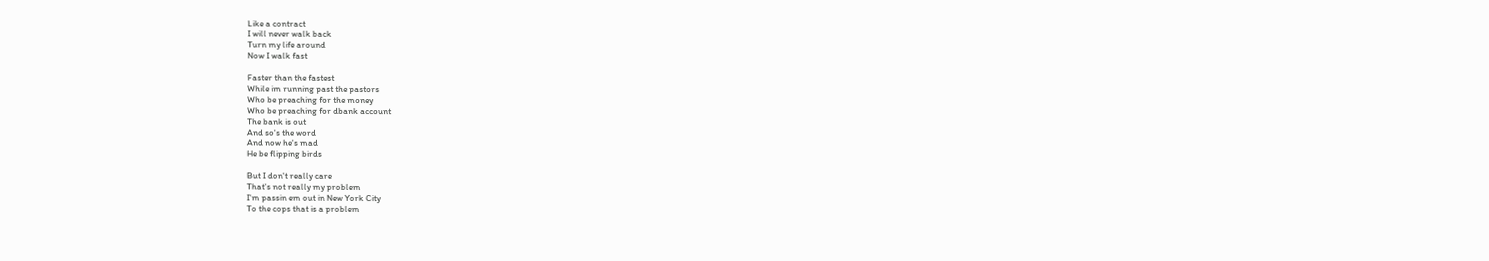Like a contract
I will never walk back
Turn my life around
Now I walk fast

Faster than the fastest
While im running past the pastors
Who be preaching for the money
Who be preaching for dbank account
The bank is out
And so's the word
And now he's mad
He be flipping birds

But I don't really care
That's not really my problem
I'm passin em out in New York City
To the cops that is a problem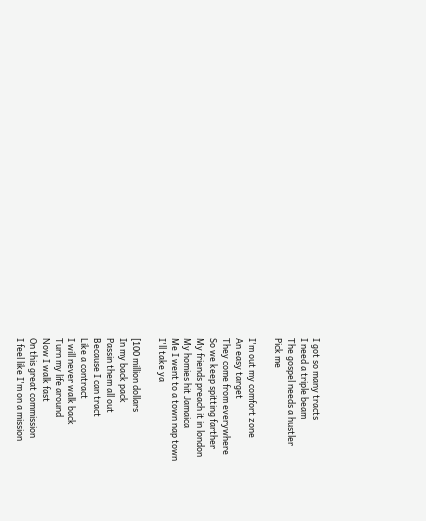I got so many tracts
I need a triple beam
The gospel needs a hustler
Pick me

I'm out my comfort zone
An easy target
They come from everywhere
So we keep spitting farther
My friends preach it in london
My homies hit Jamaica
Me I went to a town nap town
I'll take ya

[100 million dollars
In my back pack
Passin them all out
Because I can tract
Like a contract
I will never walk back
Turn my life around
Now I walk fast
On this great commission
I feel like I'm on a mission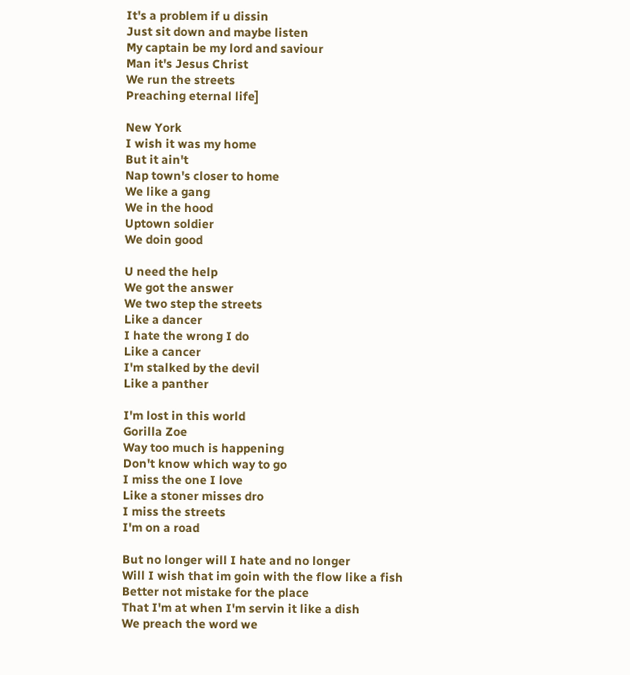It's a problem if u dissin
Just sit down and maybe listen
My captain be my lord and saviour
Man it's Jesus Christ
We run the streets
Preaching eternal life]

New York
I wish it was my home
But it ain't
Nap town's closer to home
We like a gang
We in the hood
Uptown soldier
We doin good

U need the help
We got the answer
We two step the streets
Like a dancer
I hate the wrong I do
Like a cancer
I'm stalked by the devil
Like a panther

I'm lost in this world
Gorilla Zoe
Way too much is happening
Don't know which way to go
I miss the one I love
Like a stoner misses dro
I miss the streets
I'm on a road

But no longer will I hate and no longer
Will I wish that im goin with the flow like a fish
Better not mistake for the place
That I'm at when I'm servin it like a dish
We preach the word we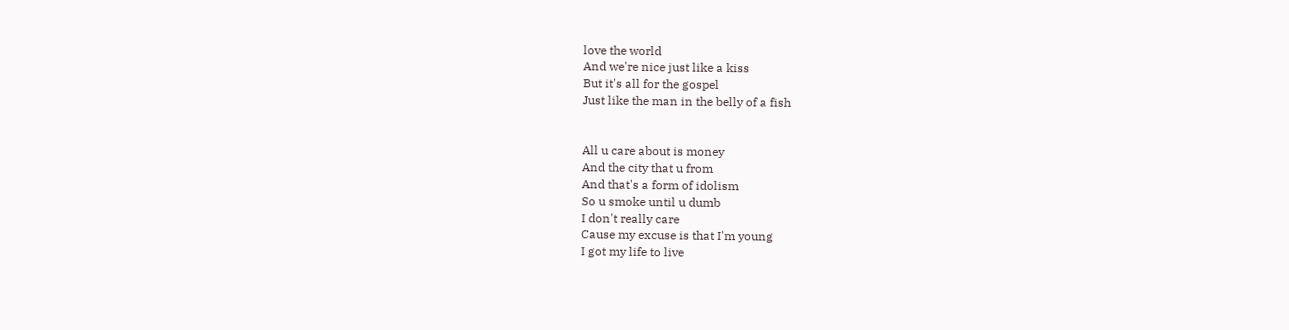love the world
And we're nice just like a kiss
But it's all for the gospel
Just like the man in the belly of a fish


All u care about is money
And the city that u from
And that's a form of idolism
So u smoke until u dumb
I don't really care
Cause my excuse is that I'm young
I got my life to live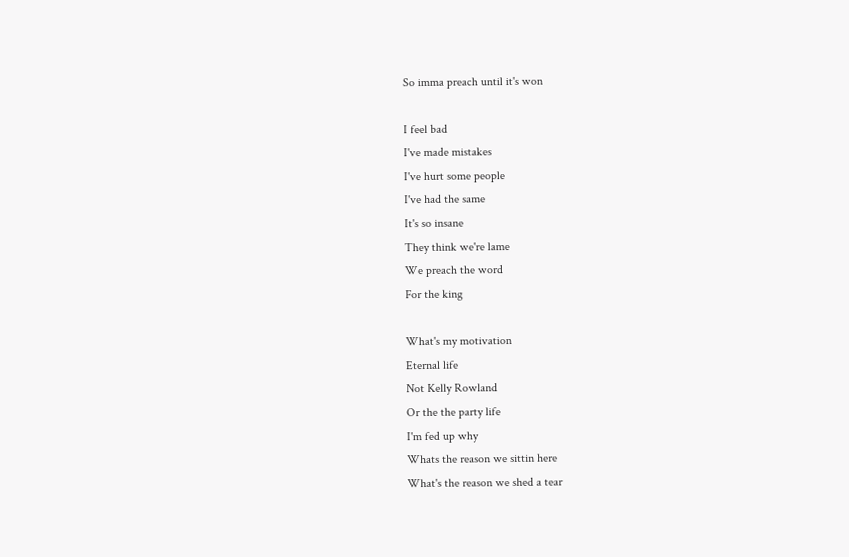So imma preach until it's won

I feel bad
I've made mistakes
I've hurt some people
I've had the same
It's so insane
They think we're lame
We preach the word
For the king

What's my motivation
Eternal life
Not Kelly Rowland
Or the the party life
I'm fed up why
Whats the reason we sittin here
What's the reason we shed a tear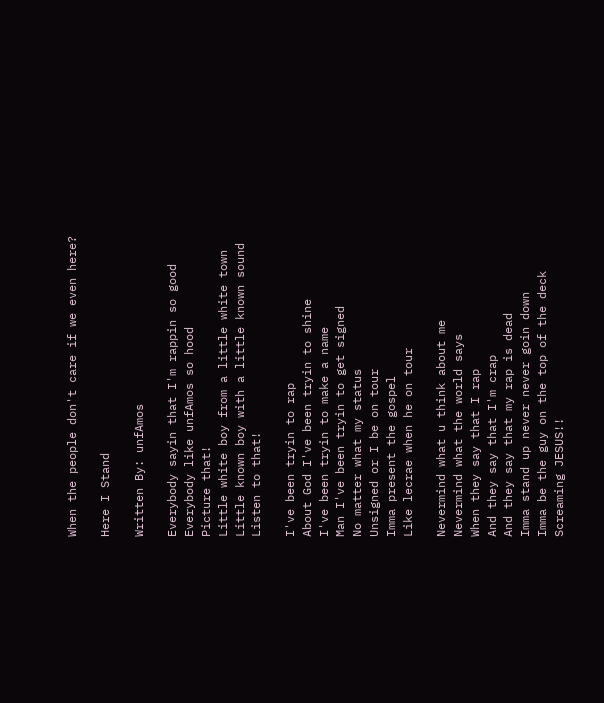When the people don't care if we even here?

Here I Stand

Written By: unfAmos

Everybody sayin that I'm rappin so good
Everybody like unfAmos so hood
Picture that!
Little white boy from a little white town
Little known boy with a little known sound
Listen to that!

I've been tryin to rap
About God I've been tryin to shine
I've been tryin to make a name
Man I've been tryin to get signed
No matter what my status
Unsigned or I be on tour
Imma present the gospel
Like lecrae when he on tour

Nevermind what u think about me
Nevermind what the world says
When they say that I rap
And they say that I'm crap
And they say that my rap is dead
Imma stand up never never goin down
Imma be the guy on the top of the deck
Screaming JESUS!!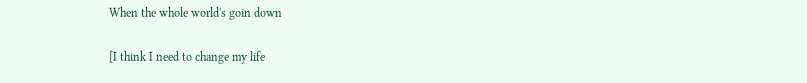When the whole world's goin down

[I think I need to change my life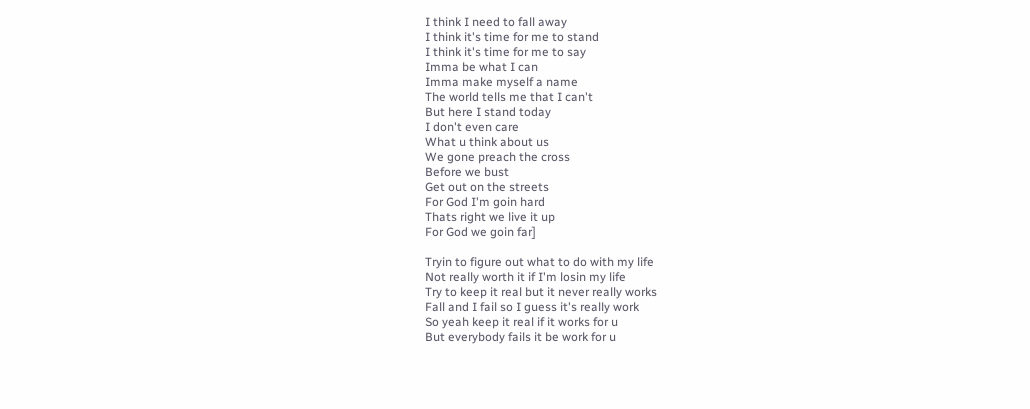I think I need to fall away
I think it's time for me to stand
I think it's time for me to say
Imma be what I can
Imma make myself a name
The world tells me that I can't
But here I stand today
I don't even care
What u think about us
We gone preach the cross
Before we bust
Get out on the streets
For God I'm goin hard
Thats right we live it up
For God we goin far]

Tryin to figure out what to do with my life
Not really worth it if I'm losin my life
Try to keep it real but it never really works
Fall and I fail so I guess it's really work
So yeah keep it real if it works for u
But everybody fails it be work for u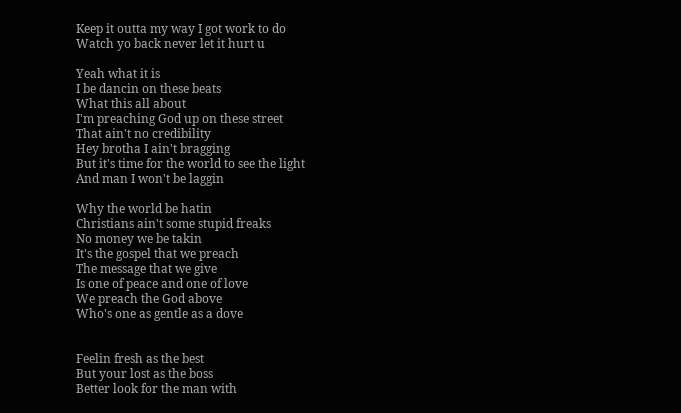Keep it outta my way I got work to do
Watch yo back never let it hurt u

Yeah what it is
I be dancin on these beats
What this all about
I'm preaching God up on these street
That ain't no credibility
Hey brotha I ain't bragging
But it's time for the world to see the light
And man I won't be laggin

Why the world be hatin
Christians ain't some stupid freaks
No money we be takin
It's the gospel that we preach
The message that we give
Is one of peace and one of love
We preach the God above
Who's one as gentle as a dove


Feelin fresh as the best
But your lost as the boss
Better look for the man with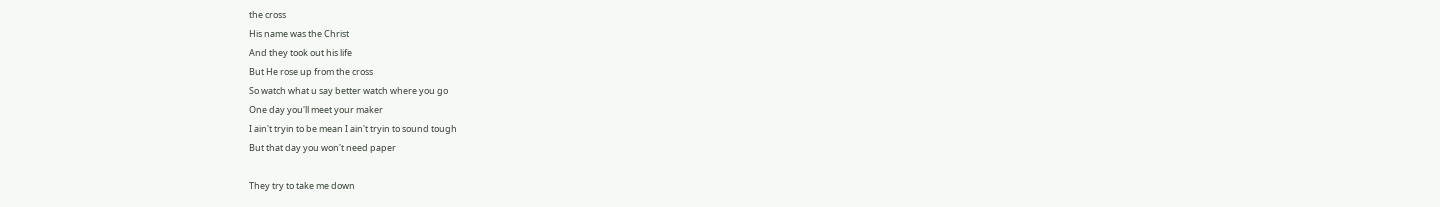the cross
His name was the Christ
And they took out his life
But He rose up from the cross
So watch what u say better watch where you go
One day you'll meet your maker
I ain't tryin to be mean I ain't tryin to sound tough
But that day you won't need paper

They try to take me down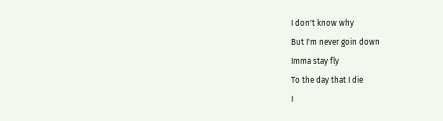I don't know why
But I'm never goin down
Imma stay fly
To the day that I die
I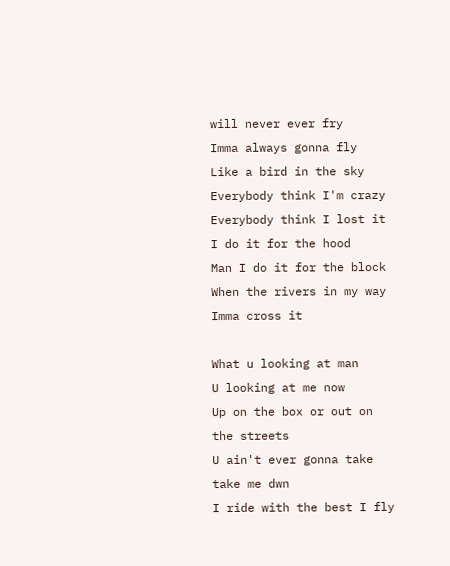will never ever fry
Imma always gonna fly
Like a bird in the sky
Everybody think I'm crazy
Everybody think I lost it
I do it for the hood
Man I do it for the block
When the rivers in my way
Imma cross it

What u looking at man
U looking at me now
Up on the box or out on the streets
U ain't ever gonna take take me dwn
I ride with the best I fly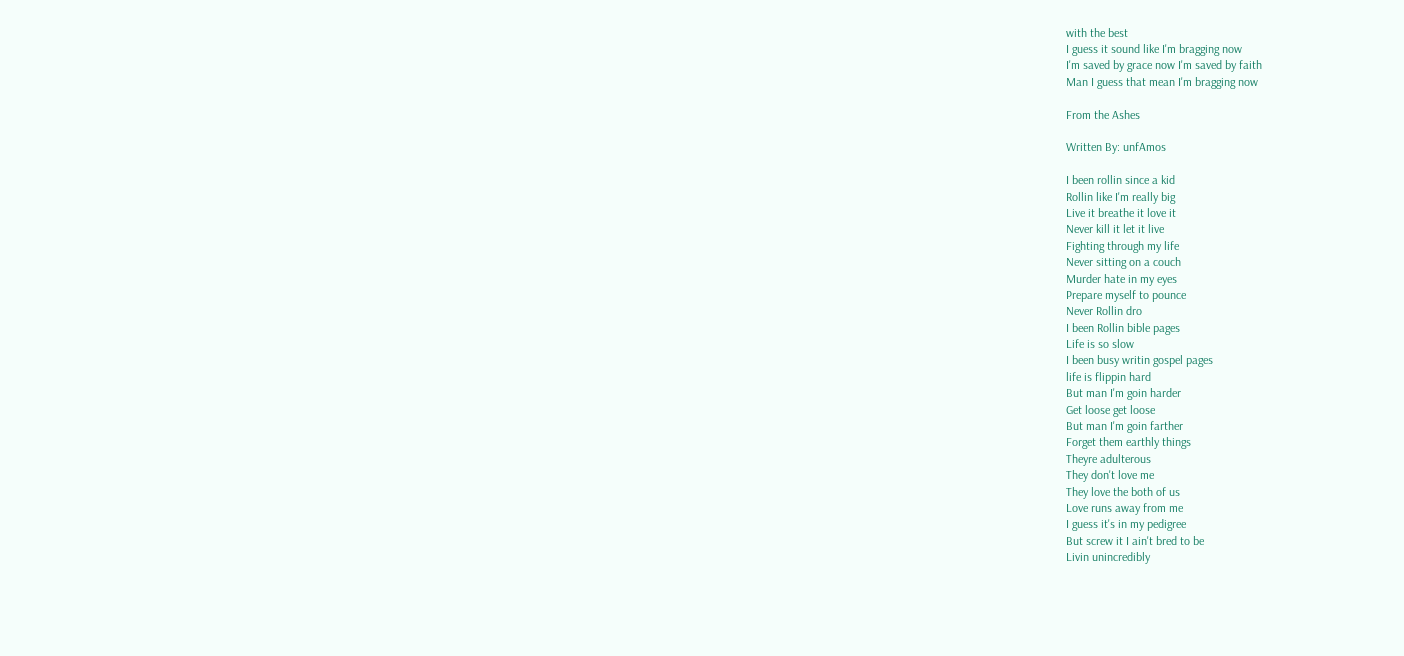with the best
I guess it sound like I'm bragging now
I'm saved by grace now I'm saved by faith
Man I guess that mean I'm bragging now

From the Ashes

Written By: unfAmos

I been rollin since a kid
Rollin like I'm really big
Live it breathe it love it
Never kill it let it live
Fighting through my life
Never sitting on a couch
Murder hate in my eyes
Prepare myself to pounce
Never Rollin dro
I been Rollin bible pages
Life is so slow
I been busy writin gospel pages
life is flippin hard
But man I'm goin harder
Get loose get loose
But man I'm goin farther
Forget them earthly things
Theyre adulterous
They don't love me
They love the both of us
Love runs away from me
I guess it's in my pedigree
But screw it I ain't bred to be
Livin unincredibly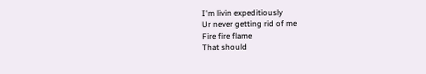I'm livin expeditiously
Ur never getting rid of me
Fire fire flame
That should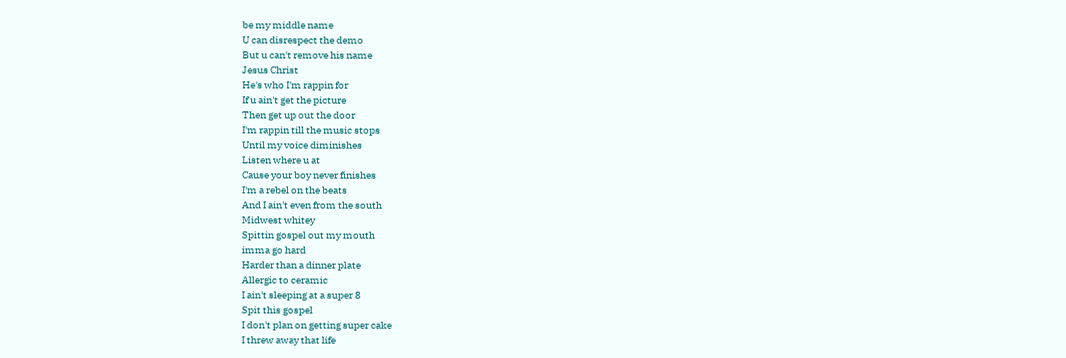be my middle name
U can disrespect the demo
But u can't remove his name
Jesus Christ
He's who I'm rappin for
If u ain't get the picture
Then get up out the door
I'm rappin till the music stops
Until my voice diminishes
Listen where u at
Cause your boy never finishes
I'm a rebel on the beats
And I ain't even from the south
Midwest whitey
Spittin gospel out my mouth
imma go hard
Harder than a dinner plate
Allergic to ceramic
I ain't sleeping at a super 8
Spit this gospel
I don't plan on getting super cake
I threw away that life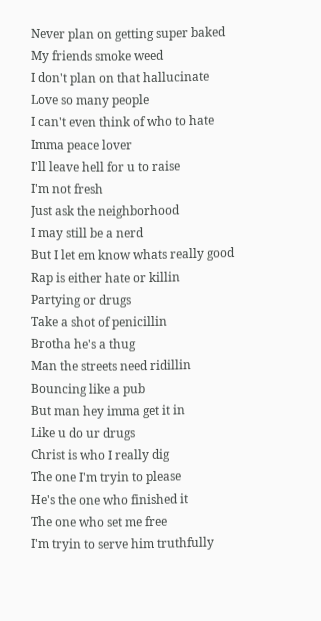Never plan on getting super baked
My friends smoke weed
I don't plan on that hallucinate
Love so many people
I can't even think of who to hate
Imma peace lover
I'll leave hell for u to raise
I'm not fresh
Just ask the neighborhood
I may still be a nerd
But I let em know whats really good
Rap is either hate or killin
Partying or drugs
Take a shot of penicillin
Brotha he's a thug
Man the streets need ridillin
Bouncing like a pub
But man hey imma get it in
Like u do ur drugs
Christ is who I really dig
The one I'm tryin to please
He's the one who finished it
The one who set me free
I'm tryin to serve him truthfully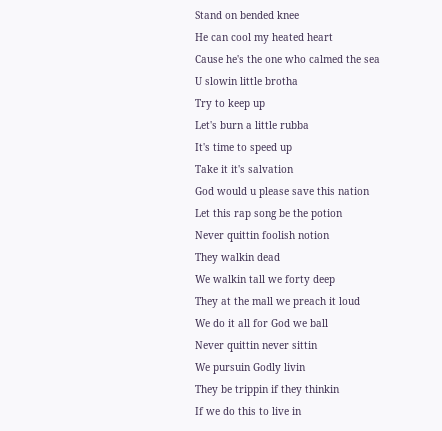Stand on bended knee
He can cool my heated heart
Cause he's the one who calmed the sea
U slowin little brotha
Try to keep up
Let's burn a little rubba
It's time to speed up
Take it it's salvation
God would u please save this nation
Let this rap song be the potion
Never quittin foolish notion
They walkin dead
We walkin tall we forty deep
They at the mall we preach it loud
We do it all for God we ball
Never quittin never sittin
We pursuin Godly livin
They be trippin if they thinkin
If we do this to live in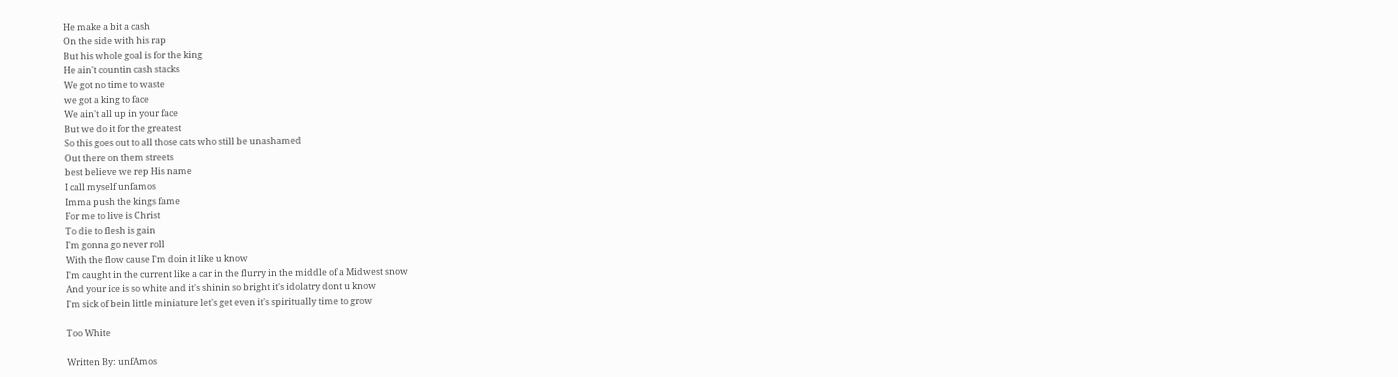He make a bit a cash
On the side with his rap
But his whole goal is for the king
He ain't countin cash stacks
We got no time to waste
we got a king to face
We ain't all up in your face
But we do it for the greatest
So this goes out to all those cats who still be unashamed
Out there on them streets
best believe we rep His name
I call myself unfamos
Imma push the kings fame
For me to live is Christ
To die to flesh is gain
I'm gonna go never roll
With the flow cause I'm doin it like u know
I'm caught in the current like a car in the flurry in the middle of a Midwest snow
And your ice is so white and it's shinin so bright it's idolatry dont u know
I'm sick of bein little miniature let's get even it's spiritually time to grow

Too White

Written By: unfAmos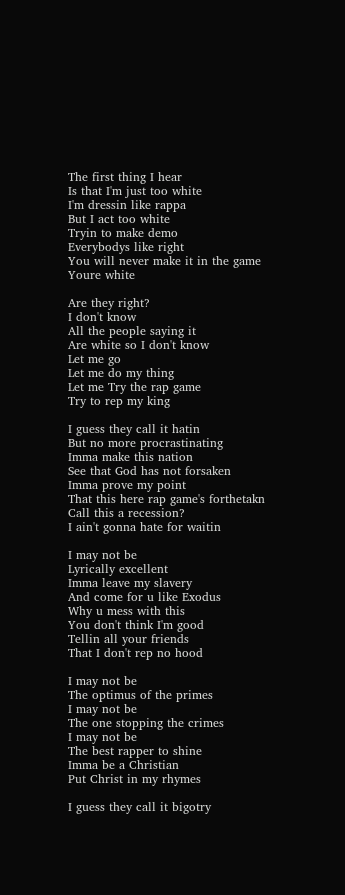The first thing I hear
Is that I'm just too white
I'm dressin like rappa
But I act too white
Tryin to make demo
Everybodys like right
You will never make it in the game
Youre white

Are they right?
I don't know
All the people saying it
Are white so I don't know
Let me go
Let me do my thing
Let me Try the rap game
Try to rep my king

I guess they call it hatin
But no more procrastinating
Imma make this nation
See that God has not forsaken
Imma prove my point
That this here rap game's forthetakn
Call this a recession?
I ain't gonna hate for waitin

I may not be
Lyrically excellent
Imma leave my slavery
And come for u like Exodus
Why u mess with this
You don't think I'm good
Tellin all your friends
That I don't rep no hood

I may not be
The optimus of the primes
I may not be
The one stopping the crimes
I may not be
The best rapper to shine
Imma be a Christian
Put Christ in my rhymes

I guess they call it bigotry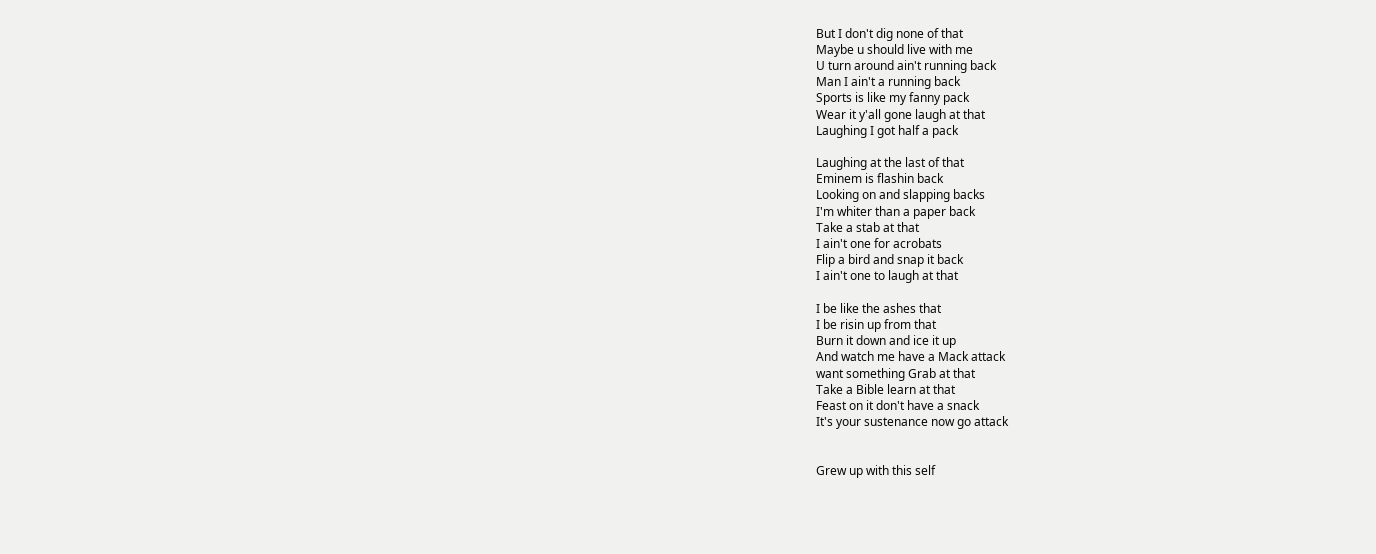But I don't dig none of that
Maybe u should live with me
U turn around ain't running back
Man I ain't a running back
Sports is like my fanny pack
Wear it y'all gone laugh at that
Laughing I got half a pack

Laughing at the last of that
Eminem is flashin back
Looking on and slapping backs
I'm whiter than a paper back
Take a stab at that
I ain't one for acrobats
Flip a bird and snap it back
I ain't one to laugh at that

I be like the ashes that
I be risin up from that
Burn it down and ice it up
And watch me have a Mack attack
want something Grab at that
Take a Bible learn at that
Feast on it don't have a snack
It's your sustenance now go attack


Grew up with this self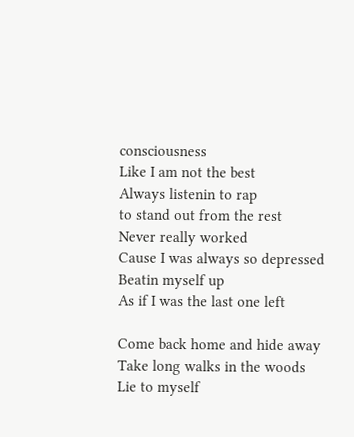consciousness
Like I am not the best
Always listenin to rap
to stand out from the rest
Never really worked
Cause I was always so depressed
Beatin myself up
As if I was the last one left

Come back home and hide away
Take long walks in the woods
Lie to myself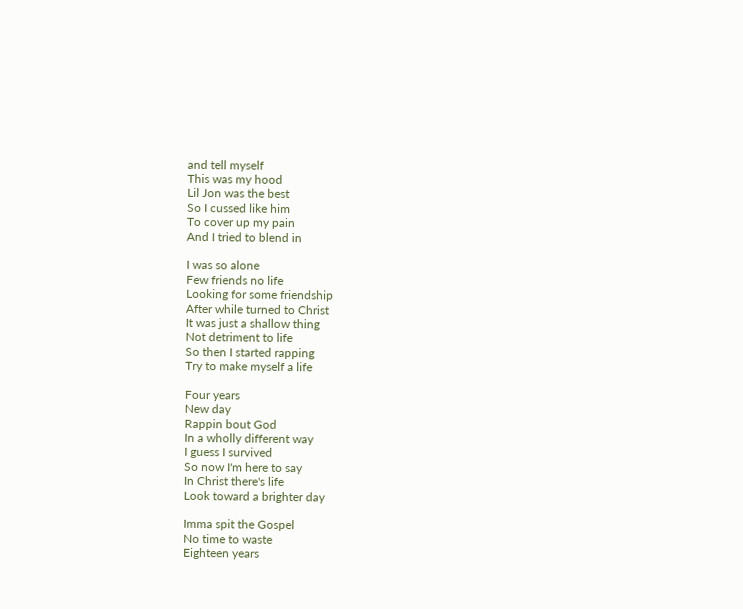and tell myself
This was my hood
Lil Jon was the best
So I cussed like him
To cover up my pain
And I tried to blend in

I was so alone
Few friends no life
Looking for some friendship
After while turned to Christ
It was just a shallow thing
Not detriment to life
So then I started rapping
Try to make myself a life

Four years
New day
Rappin bout God
In a wholly different way
I guess I survived
So now I'm here to say
In Christ there's life
Look toward a brighter day

Imma spit the Gospel
No time to waste
Eighteen years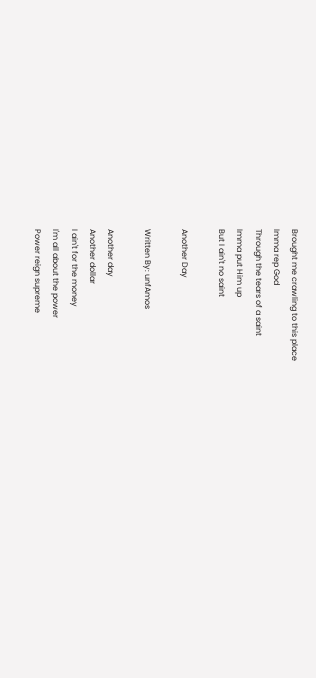Brought me crawling to this place
Imma rep God
Through the tears of a saint
Imma put Him up
But I ain't no saint

Another Day

Written By: unfAmos

Another day
Another dollar
I ain't for the money
I'm all about the power
Power reign supreme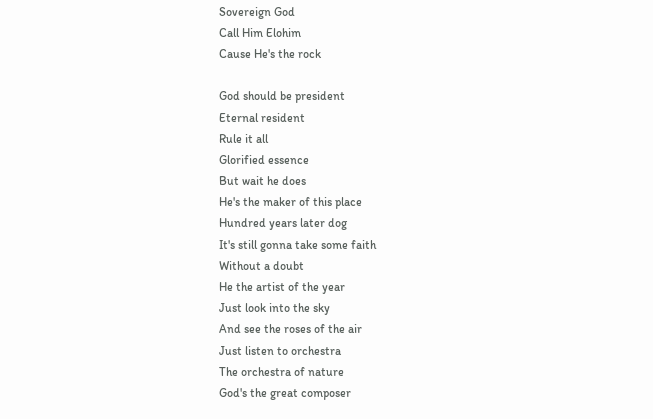Sovereign God
Call Him Elohim
Cause He's the rock

God should be president
Eternal resident
Rule it all
Glorified essence
But wait he does
He's the maker of this place
Hundred years later dog
It's still gonna take some faith
Without a doubt
He the artist of the year
Just look into the sky
And see the roses of the air
Just listen to orchestra
The orchestra of nature
God's the great composer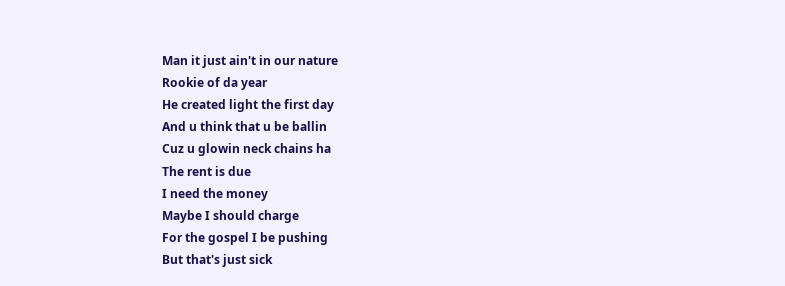Man it just ain't in our nature
Rookie of da year
He created light the first day
And u think that u be ballin
Cuz u glowin neck chains ha
The rent is due
I need the money
Maybe I should charge
For the gospel I be pushing
But that's just sick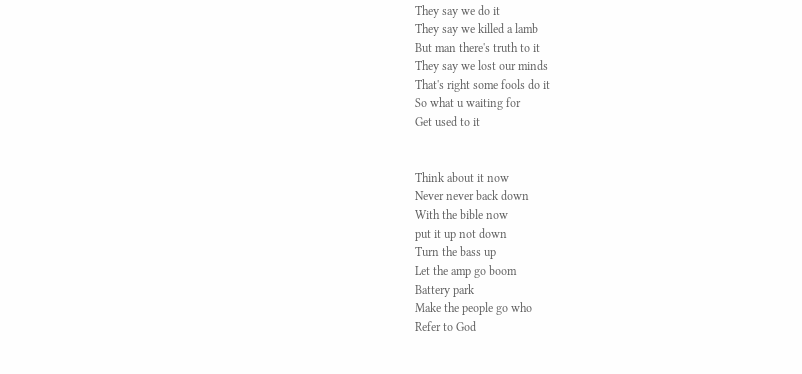They say we do it
They say we killed a lamb
But man there's truth to it
They say we lost our minds
That's right some fools do it
So what u waiting for
Get used to it


Think about it now
Never never back down
With the bible now
put it up not down
Turn the bass up
Let the amp go boom
Battery park
Make the people go who
Refer to God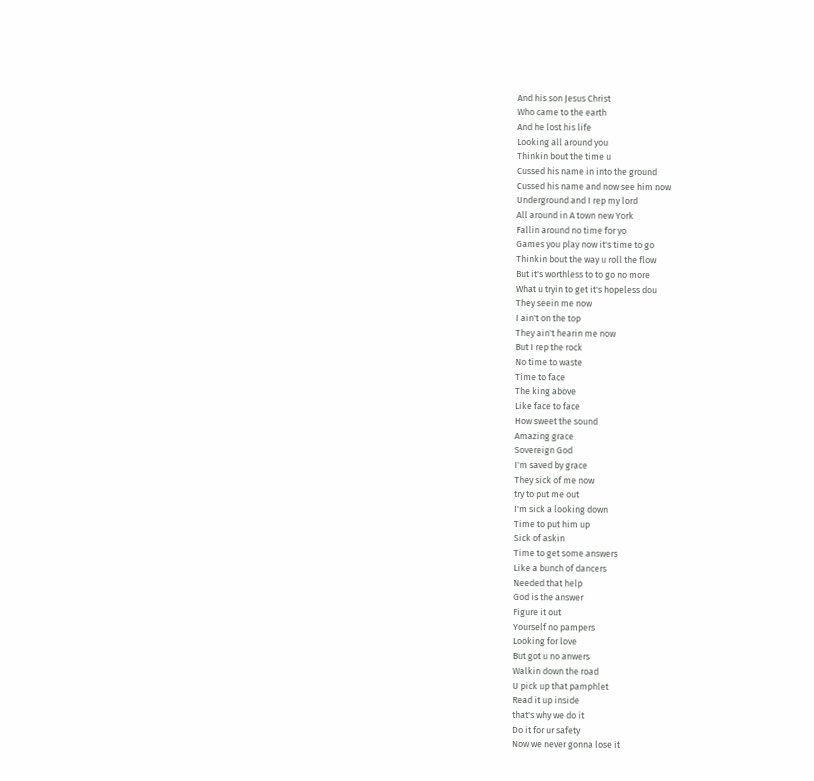And his son Jesus Christ
Who came to the earth
And he lost his life
Looking all around you
Thinkin bout the time u
Cussed his name in into the ground
Cussed his name and now see him now
Underground and I rep my lord
All around in A town new York
Fallin around no time for yo
Games you play now it's time to go
Thinkin bout the way u roll the flow
But it's worthless to to go no more
What u tryin to get it's hopeless dou
They seein me now
I ain't on the top
They ain't hearin me now
But I rep the rock
No time to waste
Time to face
The king above
Like face to face
How sweet the sound
Amazing grace
Sovereign God
I'm saved by grace
They sick of me now
try to put me out
I'm sick a looking down
Time to put him up
Sick of askin
Time to get some answers
Like a bunch of dancers
Needed that help
God is the answer
Figure it out
Yourself no pampers
Looking for love
But got u no anwers
Walkin down the road
U pick up that pamphlet
Read it up inside
that's why we do it
Do it for ur safety
Now we never gonna lose it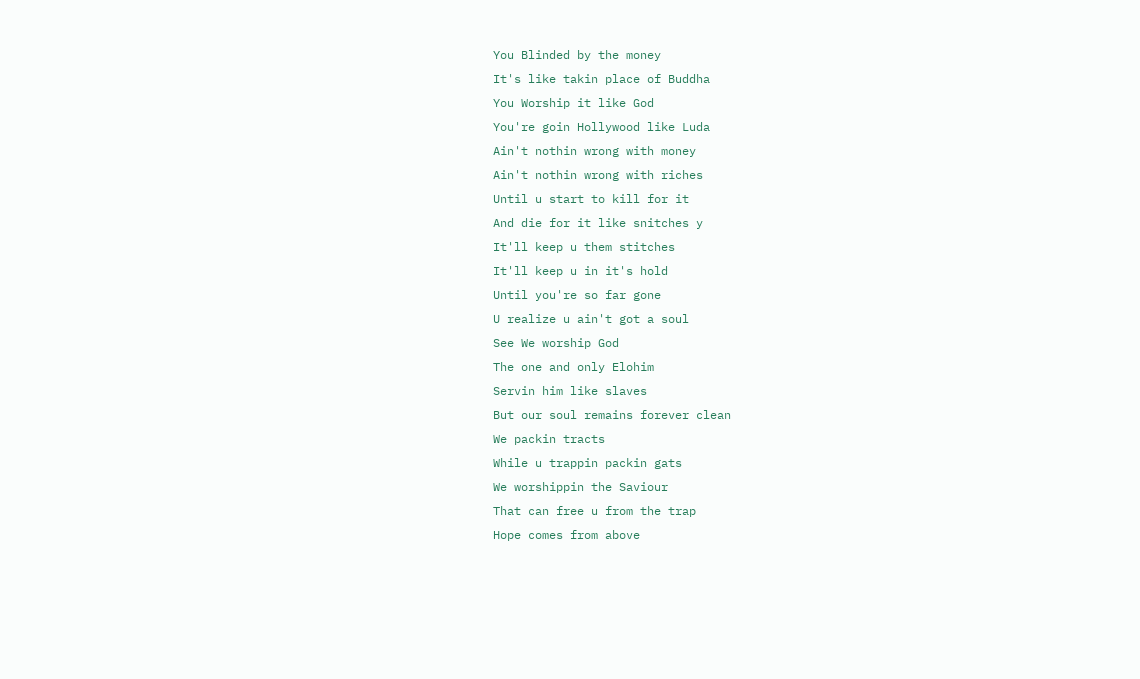You Blinded by the money
It's like takin place of Buddha
You Worship it like God
You're goin Hollywood like Luda
Ain't nothin wrong with money
Ain't nothin wrong with riches
Until u start to kill for it
And die for it like snitches y
It'll keep u them stitches
It'll keep u in it's hold
Until you're so far gone
U realize u ain't got a soul
See We worship God
The one and only Elohim
Servin him like slaves
But our soul remains forever clean
We packin tracts
While u trappin packin gats
We worshippin the Saviour
That can free u from the trap
Hope comes from above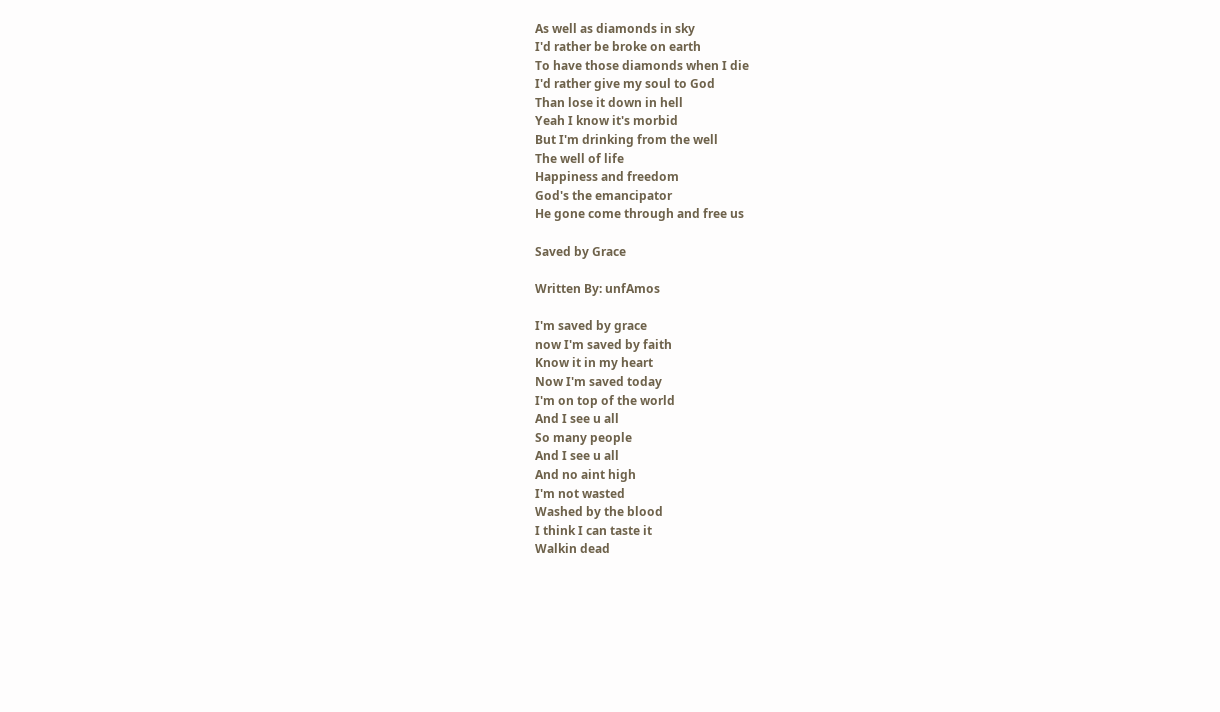As well as diamonds in sky
I'd rather be broke on earth
To have those diamonds when I die
I'd rather give my soul to God
Than lose it down in hell
Yeah I know it's morbid
But I'm drinking from the well
The well of life
Happiness and freedom
God's the emancipator
He gone come through and free us

Saved by Grace

Written By: unfAmos

I'm saved by grace
now I'm saved by faith
Know it in my heart
Now I'm saved today
I'm on top of the world
And I see u all
So many people
And I see u all
And no aint high
I'm not wasted
Washed by the blood
I think I can taste it
Walkin dead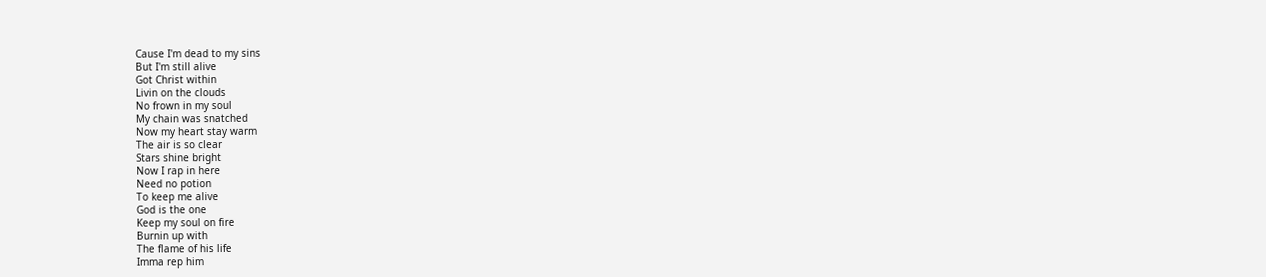Cause I'm dead to my sins
But I'm still alive
Got Christ within
Livin on the clouds
No frown in my soul
My chain was snatched
Now my heart stay warm
The air is so clear
Stars shine bright
Now I rap in here
Need no potion
To keep me alive
God is the one
Keep my soul on fire
Burnin up with
The flame of his life
Imma rep him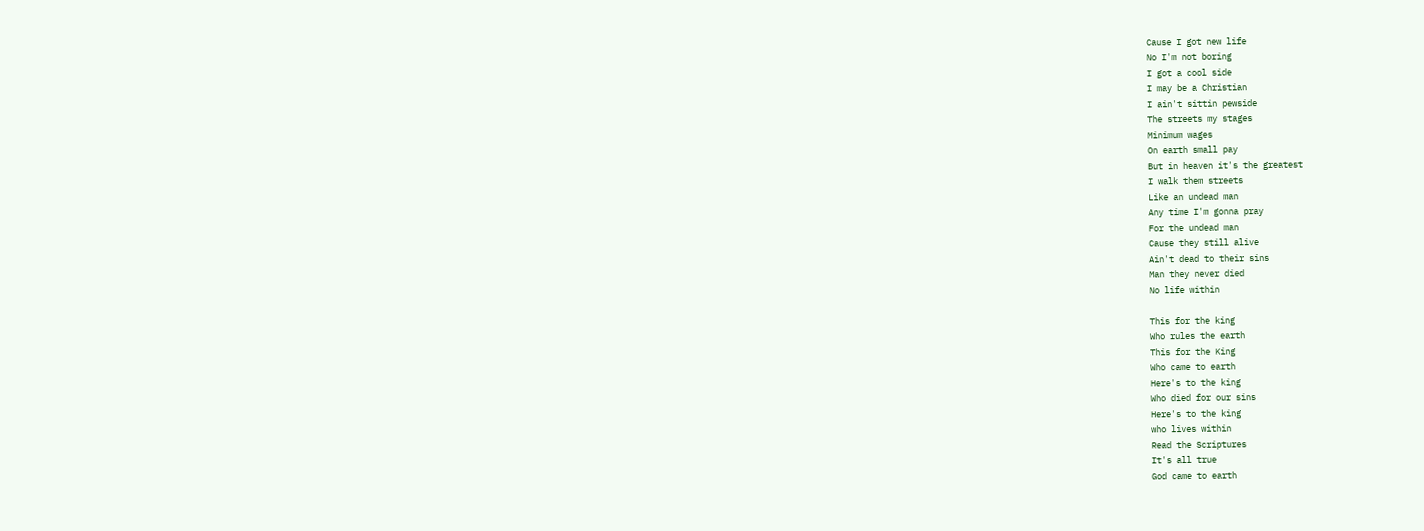Cause I got new life
No I'm not boring
I got a cool side
I may be a Christian
I ain't sittin pewside
The streets my stages
Minimum wages
On earth small pay
But in heaven it's the greatest
I walk them streets
Like an undead man
Any time I'm gonna pray
For the undead man
Cause they still alive
Ain't dead to their sins
Man they never died
No life within

This for the king
Who rules the earth
This for the King
Who came to earth
Here's to the king
Who died for our sins
Here's to the king
who lives within
Read the Scriptures
It's all true
God came to earth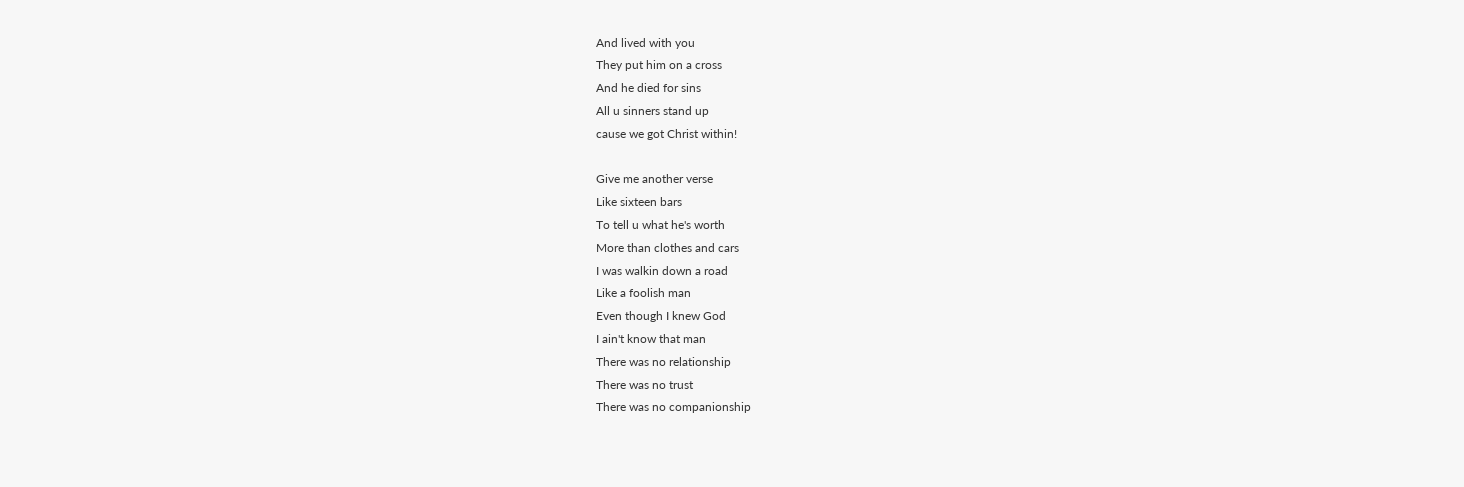And lived with you
They put him on a cross
And he died for sins
All u sinners stand up
cause we got Christ within!

Give me another verse
Like sixteen bars
To tell u what he's worth
More than clothes and cars
I was walkin down a road
Like a foolish man
Even though I knew God
I ain't know that man
There was no relationship
There was no trust
There was no companionship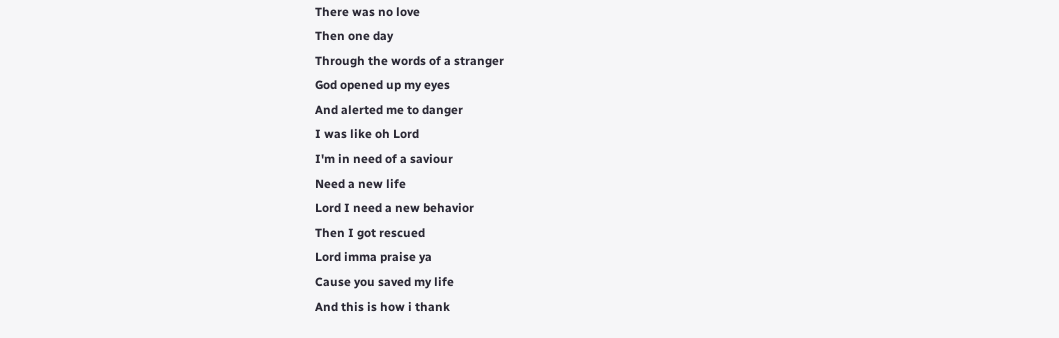There was no love
Then one day
Through the words of a stranger
God opened up my eyes
And alerted me to danger
I was like oh Lord
I'm in need of a saviour
Need a new life
Lord I need a new behavior
Then I got rescued
Lord imma praise ya
Cause you saved my life
And this is how i thank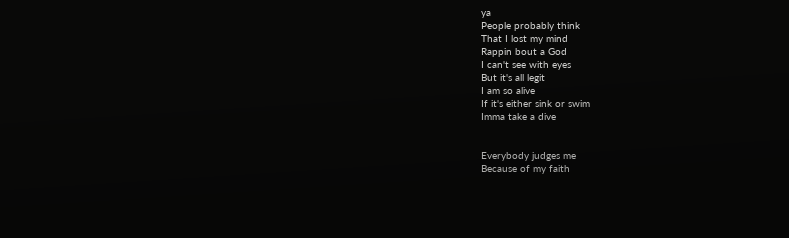ya
People probably think
That I lost my mind
Rappin bout a God
I can't see with eyes
But it's all legit
I am so alive
If it's either sink or swim
Imma take a dive


Everybody judges me
Because of my faith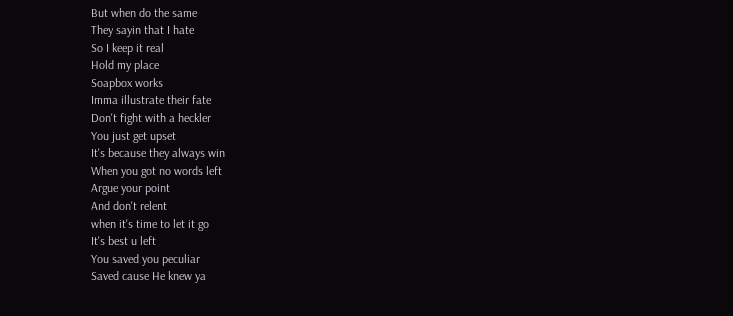But when do the same
They sayin that I hate
So I keep it real
Hold my place
Soapbox works
Imma illustrate their fate
Don't fight with a heckler
You just get upset
It's because they always win
When you got no words left
Argue your point
And don't relent
when it's time to let it go
It's best u left
You saved you peculiar
Saved cause He knew ya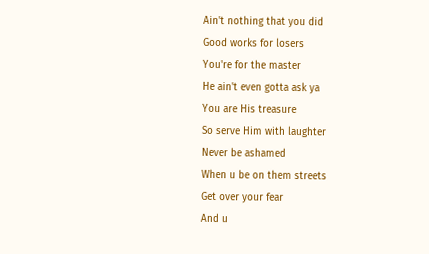Ain't nothing that you did
Good works for losers
You're for the master
He ain't even gotta ask ya
You are His treasure
So serve Him with laughter
Never be ashamed
When u be on them streets
Get over your fear
And u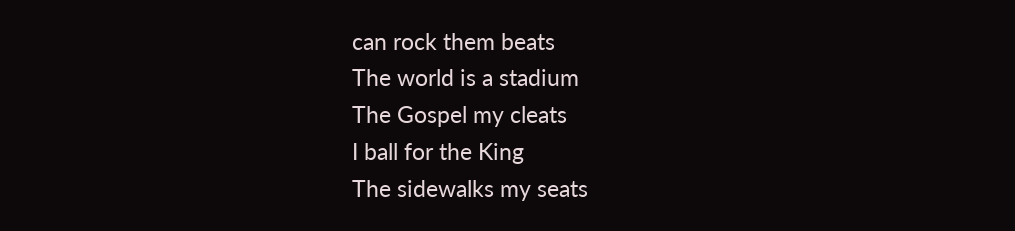can rock them beats
The world is a stadium
The Gospel my cleats
I ball for the King
The sidewalks my seats